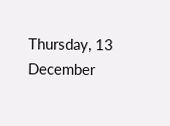Thursday, 13 December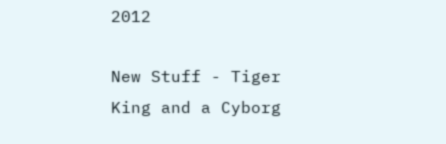2012

New Stuff - Tiger King and a Cyborg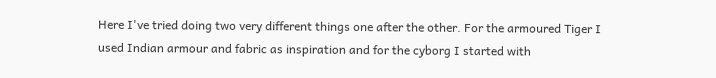Here I've tried doing two very different things one after the other. For the armoured Tiger I used Indian armour and fabric as inspiration and for the cyborg I started with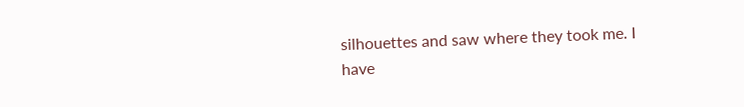silhouettes and saw where they took me. I have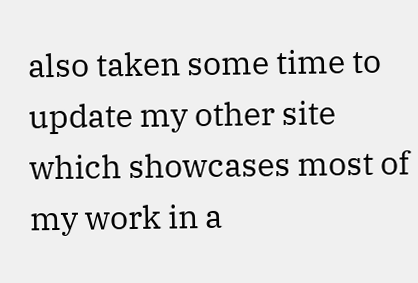also taken some time to update my other site which showcases most of my work in a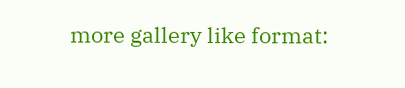more gallery like format: